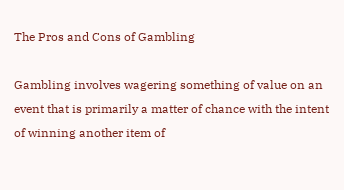The Pros and Cons of Gambling

Gambling involves wagering something of value on an event that is primarily a matter of chance with the intent of winning another item of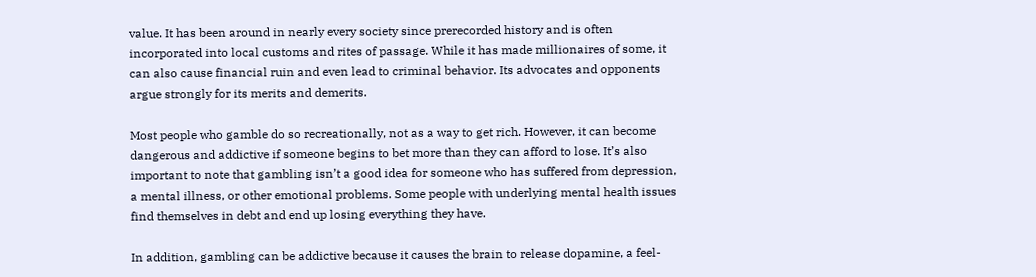value. It has been around in nearly every society since prerecorded history and is often incorporated into local customs and rites of passage. While it has made millionaires of some, it can also cause financial ruin and even lead to criminal behavior. Its advocates and opponents argue strongly for its merits and demerits.

Most people who gamble do so recreationally, not as a way to get rich. However, it can become dangerous and addictive if someone begins to bet more than they can afford to lose. It’s also important to note that gambling isn’t a good idea for someone who has suffered from depression, a mental illness, or other emotional problems. Some people with underlying mental health issues find themselves in debt and end up losing everything they have.

In addition, gambling can be addictive because it causes the brain to release dopamine, a feel-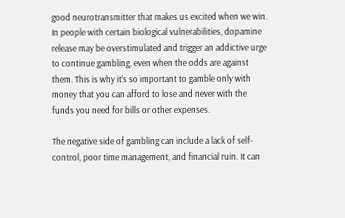good neurotransmitter that makes us excited when we win. In people with certain biological vulnerabilities, dopamine release may be overstimulated and trigger an addictive urge to continue gambling, even when the odds are against them. This is why it’s so important to gamble only with money that you can afford to lose and never with the funds you need for bills or other expenses.

The negative side of gambling can include a lack of self-control, poor time management, and financial ruin. It can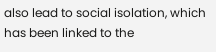also lead to social isolation, which has been linked to the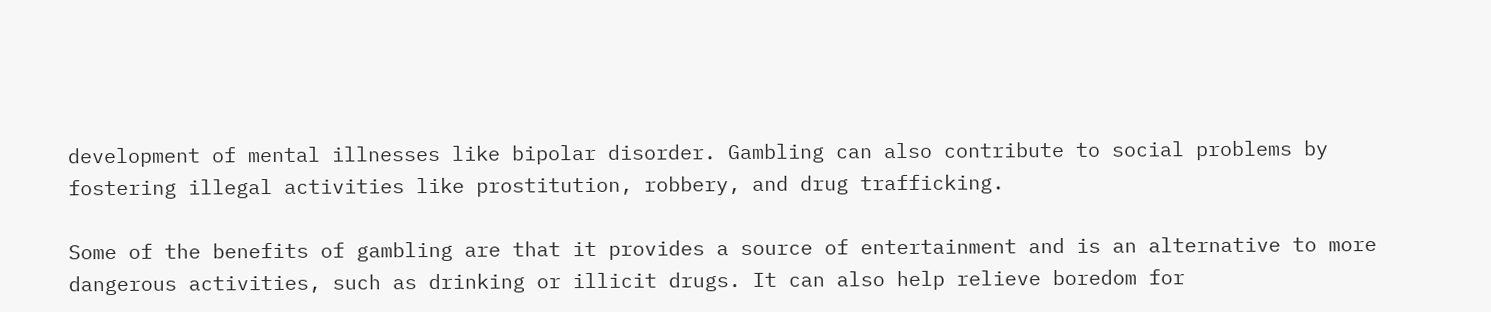development of mental illnesses like bipolar disorder. Gambling can also contribute to social problems by fostering illegal activities like prostitution, robbery, and drug trafficking.

Some of the benefits of gambling are that it provides a source of entertainment and is an alternative to more dangerous activities, such as drinking or illicit drugs. It can also help relieve boredom for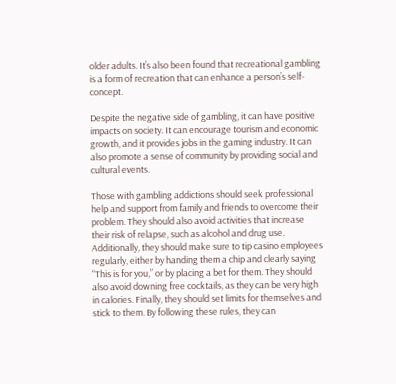older adults. It’s also been found that recreational gambling is a form of recreation that can enhance a person’s self-concept.

Despite the negative side of gambling, it can have positive impacts on society. It can encourage tourism and economic growth, and it provides jobs in the gaming industry. It can also promote a sense of community by providing social and cultural events.

Those with gambling addictions should seek professional help and support from family and friends to overcome their problem. They should also avoid activities that increase their risk of relapse, such as alcohol and drug use. Additionally, they should make sure to tip casino employees regularly, either by handing them a chip and clearly saying “This is for you,” or by placing a bet for them. They should also avoid downing free cocktails, as they can be very high in calories. Finally, they should set limits for themselves and stick to them. By following these rules, they can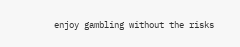enjoy gambling without the risks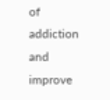of addiction and improve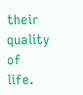their quality of life.